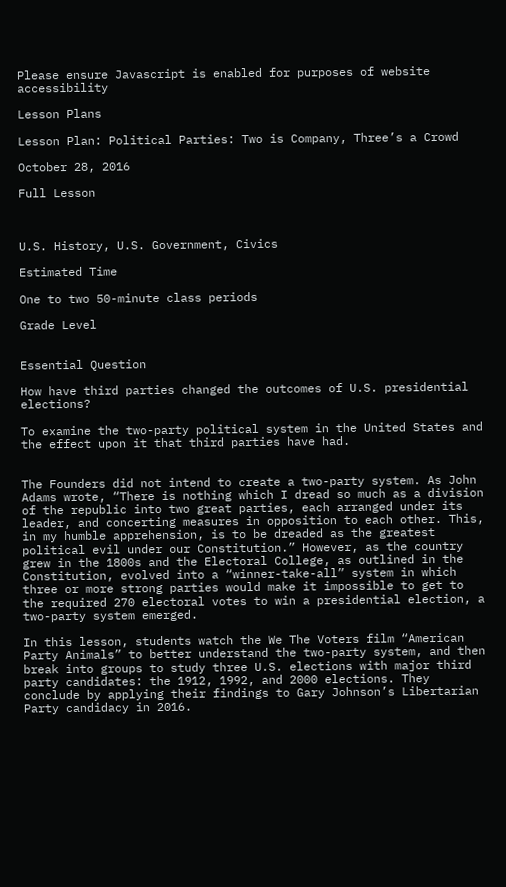Please ensure Javascript is enabled for purposes of website accessibility

Lesson Plans

Lesson Plan: Political Parties: Two is Company, Three’s a Crowd

October 28, 2016

Full Lesson



U.S. History, U.S. Government, Civics

Estimated Time

One to two 50-minute class periods

Grade Level


Essential Question

How have third parties changed the outcomes of U.S. presidential elections?

To examine the two-party political system in the United States and the effect upon it that third parties have had.


The Founders did not intend to create a two-party system. As John Adams wrote, “There is nothing which I dread so much as a division of the republic into two great parties, each arranged under its leader, and concerting measures in opposition to each other. This, in my humble apprehension, is to be dreaded as the greatest political evil under our Constitution.” However, as the country grew in the 1800s and the Electoral College, as outlined in the Constitution, evolved into a “winner-take-all” system in which three or more strong parties would make it impossible to get to the required 270 electoral votes to win a presidential election, a two-party system emerged.

In this lesson, students watch the We The Voters film “American Party Animals” to better understand the two-party system, and then break into groups to study three U.S. elections with major third party candidates: the 1912, 1992, and 2000 elections. They conclude by applying their findings to Gary Johnson’s Libertarian Party candidacy in 2016.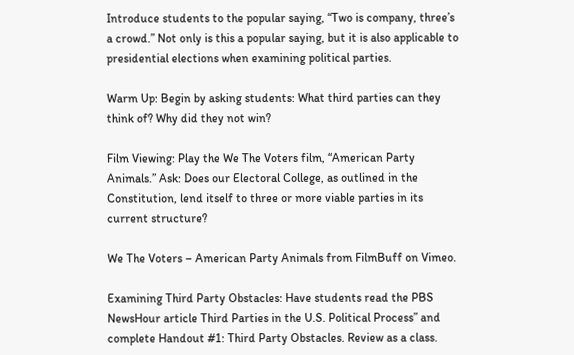Introduce students to the popular saying, “Two is company, three’s a crowd.” Not only is this a popular saying, but it is also applicable to presidential elections when examining political parties.

Warm Up: Begin by asking students: What third parties can they think of? Why did they not win?

Film Viewing: Play the We The Voters film, “American Party Animals.” Ask: Does our Electoral College, as outlined in the Constitution, lend itself to three or more viable parties in its current structure?

We The Voters – American Party Animals from FilmBuff on Vimeo.

Examining Third Party Obstacles: Have students read the PBS NewsHour article Third Parties in the U.S. Political Process” and complete Handout #1: Third Party Obstacles. Review as a class.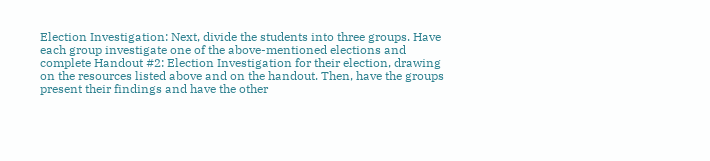Election Investigation: Next, divide the students into three groups. Have each group investigate one of the above-mentioned elections and complete Handout #2: Election Investigation for their election, drawing on the resources listed above and on the handout. Then, have the groups present their findings and have the other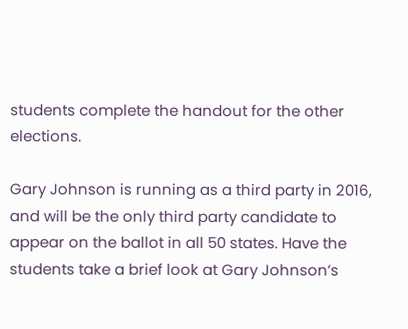students complete the handout for the other elections.

Gary Johnson is running as a third party in 2016, and will be the only third party candidate to appear on the ballot in all 50 states. Have the students take a brief look at Gary Johnson’s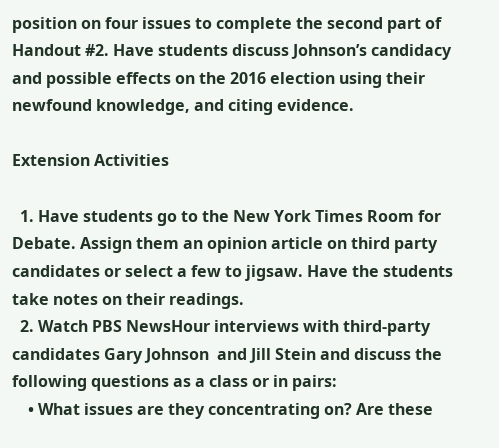position on four issues to complete the second part of Handout #2. Have students discuss Johnson’s candidacy and possible effects on the 2016 election using their newfound knowledge, and citing evidence.

Extension Activities

  1. Have students go to the New York Times Room for Debate. Assign them an opinion article on third party candidates or select a few to jigsaw. Have the students take notes on their readings.
  2. Watch PBS NewsHour interviews with third-party candidates Gary Johnson  and Jill Stein and discuss the following questions as a class or in pairs:
    • What issues are they concentrating on? Are these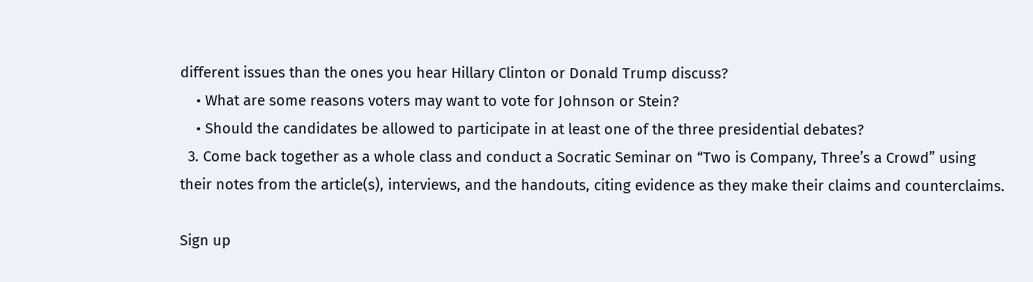different issues than the ones you hear Hillary Clinton or Donald Trump discuss?
    • What are some reasons voters may want to vote for Johnson or Stein?
    • Should the candidates be allowed to participate in at least one of the three presidential debates?
  3. Come back together as a whole class and conduct a Socratic Seminar on “Two is Company, Three’s a Crowd” using their notes from the article(s), interviews, and the handouts, citing evidence as they make their claims and counterclaims.

Sign up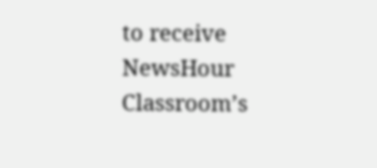to receive NewsHour Classroom’s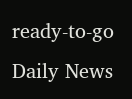ready-to-go Daily News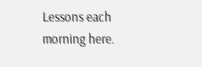Lessons each morning here.